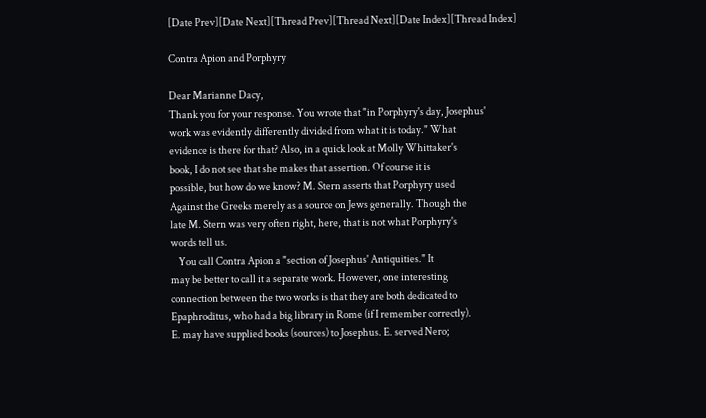[Date Prev][Date Next][Thread Prev][Thread Next][Date Index][Thread Index]

Contra Apion and Porphyry

Dear Marianne Dacy,
Thank you for your response. You wrote that "in Porphyry's day, Josephus'
work was evidently differently divided from what it is today." What
evidence is there for that? Also, in a quick look at Molly Whittaker's
book, I do not see that she makes that assertion. Of course it is
possible, but how do we know? M. Stern asserts that Porphyry used
Against the Greeks merely as a source on Jews generally. Though the
late M. Stern was very often right, here, that is not what Porphyry's
words tell us.
    You call Contra Apion a "section of Josephus' Antiquities." It
may be better to call it a separate work. However, one interesting
connection between the two works is that they are both dedicated to
Epaphroditus, who had a big library in Rome (if I remember correctly).
E. may have supplied books (sources) to Josephus. E. served Nero;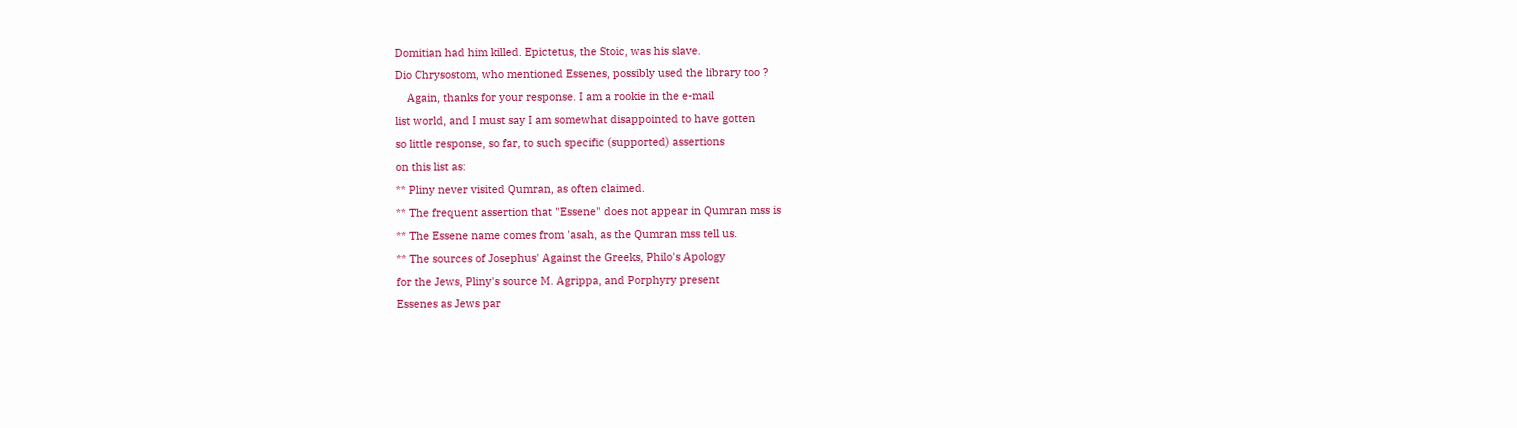Domitian had him killed. Epictetus, the Stoic, was his slave.
Dio Chrysostom, who mentioned Essenes, possibly used the library too ?
    Again, thanks for your response. I am a rookie in the e-mail
list world, and I must say I am somewhat disappointed to have gotten
so little response, so far, to such specific (supported) assertions
on this list as:
** Pliny never visited Qumran, as often claimed.
** The frequent assertion that "Essene" does not appear in Qumran mss is
** The Essene name comes from 'asah, as the Qumran mss tell us.
** The sources of Josephus' Against the Greeks, Philo's Apology
for the Jews, Pliny's source M. Agrippa, and Porphyry present
Essenes as Jews par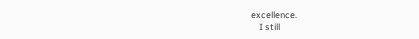excellence.
    I still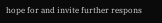hope for and invite further respons